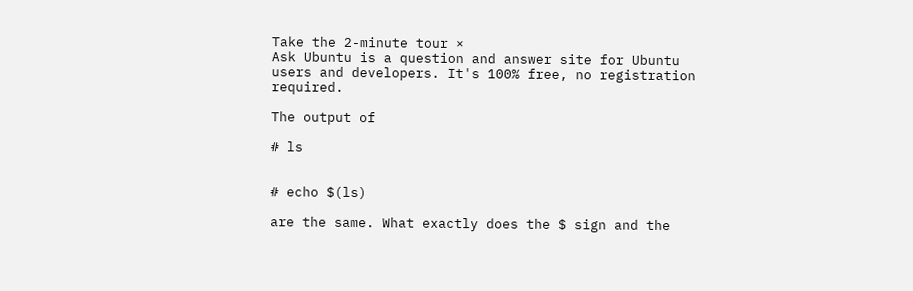Take the 2-minute tour ×
Ask Ubuntu is a question and answer site for Ubuntu users and developers. It's 100% free, no registration required.

The output of

# ls


# echo $(ls)

are the same. What exactly does the $ sign and the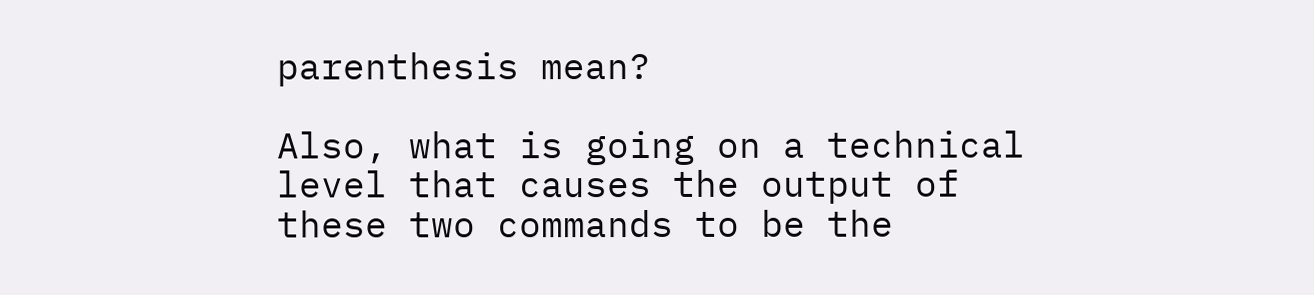parenthesis mean?

Also, what is going on a technical level that causes the output of these two commands to be the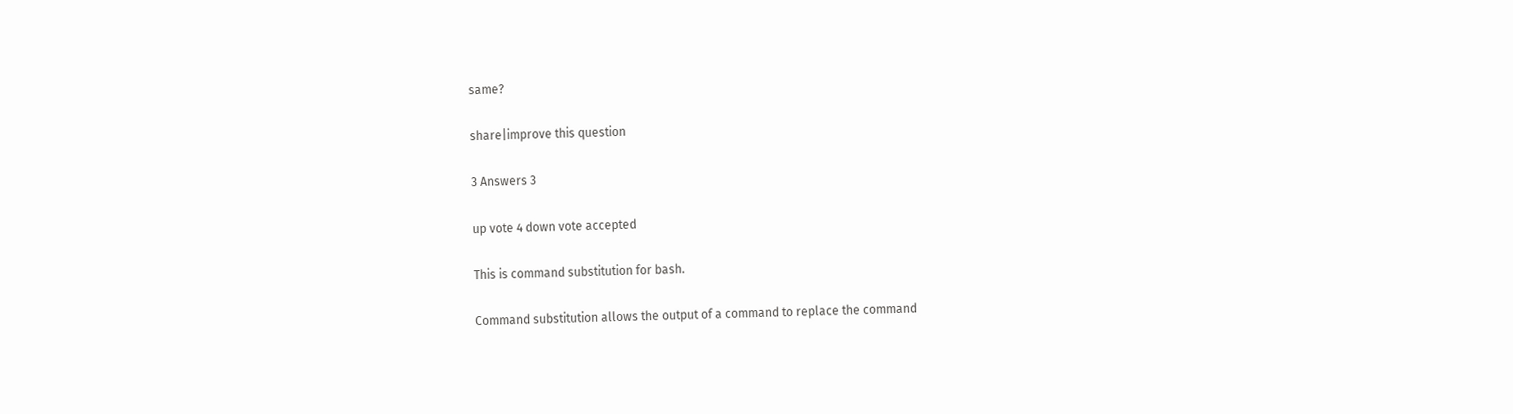same?

share|improve this question

3 Answers 3

up vote 4 down vote accepted

This is command substitution for bash.

Command substitution allows the output of a command to replace the command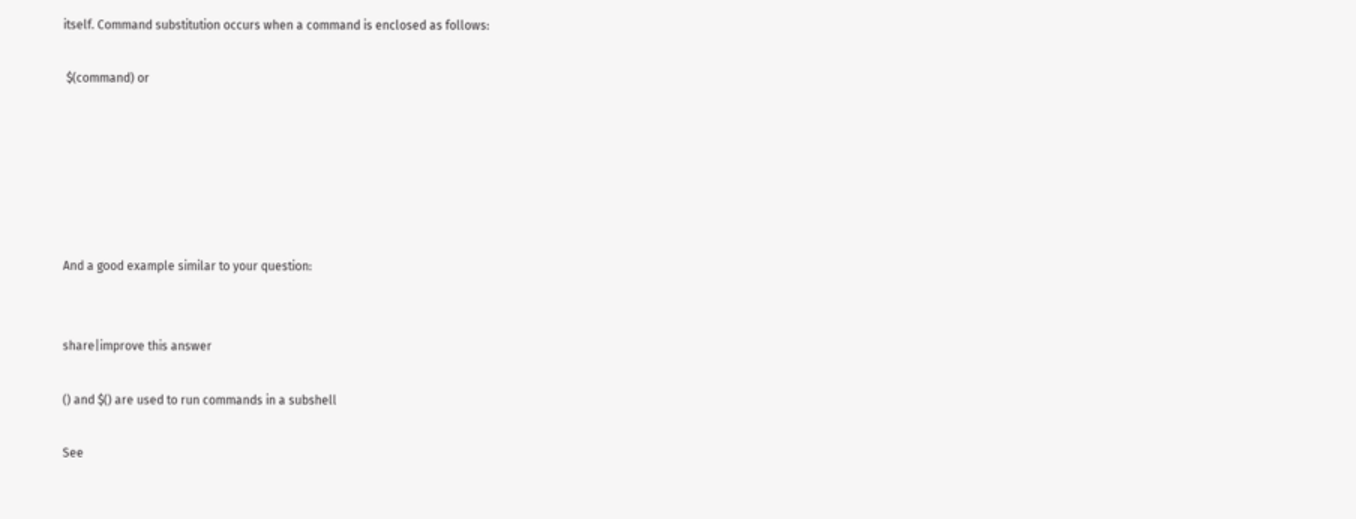itself. Command substitution occurs when a command is enclosed as follows:

 $(command) or






And a good example similar to your question:


share|improve this answer

() and $() are used to run commands in a subshell

See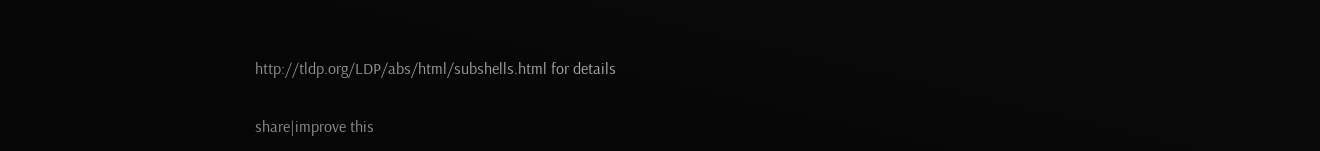http://tldp.org/LDP/abs/html/subshells.html for details

share|improve this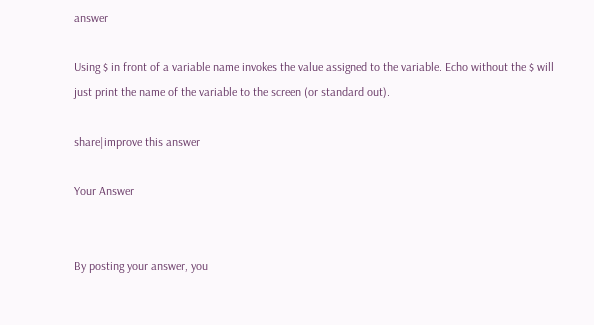answer

Using $ in front of a variable name invokes the value assigned to the variable. Echo without the $ will just print the name of the variable to the screen (or standard out).

share|improve this answer

Your Answer


By posting your answer, you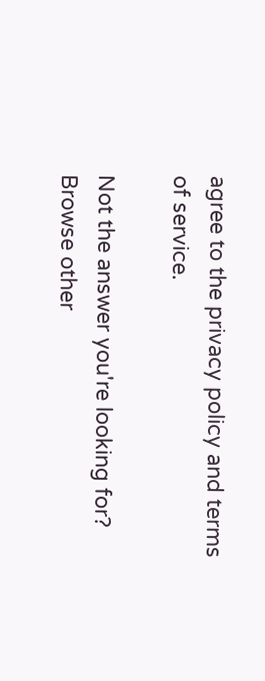agree to the privacy policy and terms of service.

Not the answer you're looking for? Browse other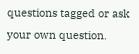questions tagged or ask your own question.